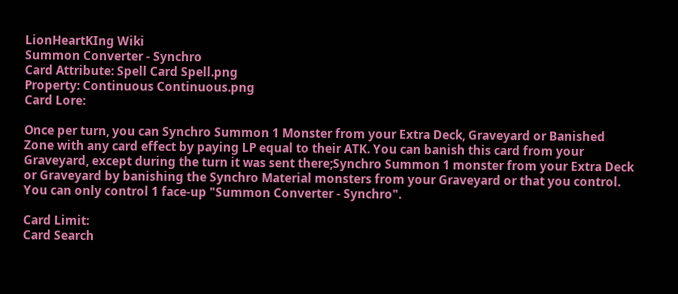LionHeartKIng Wiki
Summon Converter - Synchro
Card Attribute: Spell Card Spell.png
Property: Continuous Continuous.png
Card Lore:

Once per turn, you can Synchro Summon 1 Monster from your Extra Deck, Graveyard or Banished Zone with any card effect by paying LP equal to their ATK. You can banish this card from your Graveyard, except during the turn it was sent there;Synchro Summon 1 monster from your Extra Deck or Graveyard by banishing the Synchro Material monsters from your Graveyard or that you control. You can only control 1 face-up "Summon Converter - Synchro".

Card Limit:
Card Search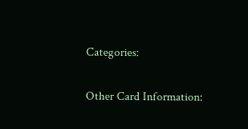Categories:

Other Card Information: